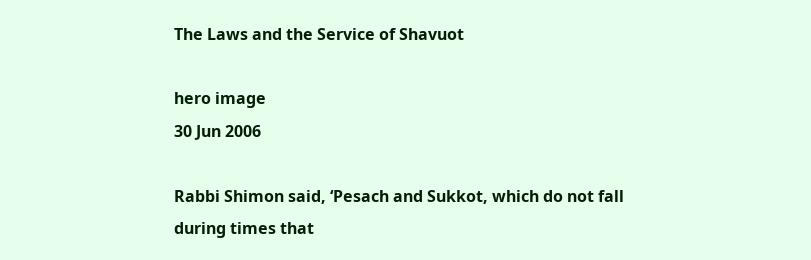The Laws and the Service of Shavuot

hero image
30 Jun 2006

Rabbi Shimon said, ‘Pesach and Sukkot, which do not fall during times that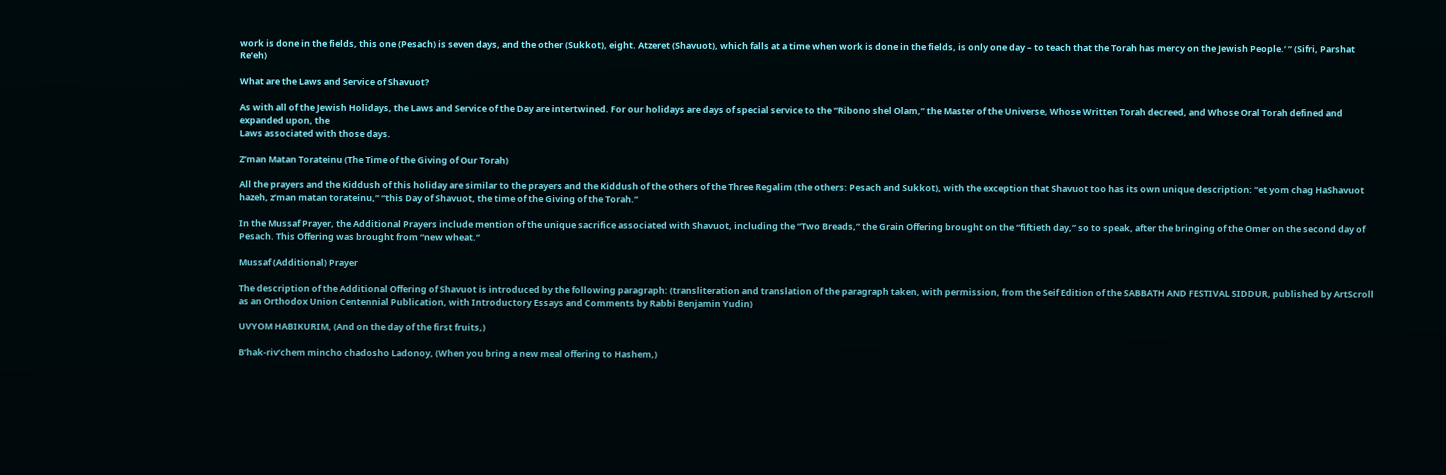work is done in the fields, this one (Pesach) is seven days, and the other (Sukkot), eight. Atzeret (Shavuot), which falls at a time when work is done in the fields, is only one day – to teach that the Torah has mercy on the Jewish People.’ ” (Sifri, Parshat Re’eh)

What are the Laws and Service of Shavuot?

As with all of the Jewish Holidays, the Laws and Service of the Day are intertwined. For our holidays are days of special service to the “Ribono shel Olam,” the Master of the Universe, Whose Written Torah decreed, and Whose Oral Torah defined and expanded upon, the
Laws associated with those days.

Z’man Matan Torateinu (The Time of the Giving of Our Torah)

All the prayers and the Kiddush of this holiday are similar to the prayers and the Kiddush of the others of the Three Regalim (the others: Pesach and Sukkot), with the exception that Shavuot too has its own unique description: “et yom chag HaShavuot hazeh, z’man matan torateinu,” “this Day of Shavuot, the time of the Giving of the Torah.”

In the Mussaf Prayer, the Additional Prayers include mention of the unique sacrifice associated with Shavuot, including the “Two Breads,” the Grain Offering brought on the “fiftieth day,” so to speak, after the bringing of the Omer on the second day of Pesach. This Offering was brought from “new wheat.”

Mussaf (Additional) Prayer

The description of the Additional Offering of Shavuot is introduced by the following paragraph: (transliteration and translation of the paragraph taken, with permission, from the Seif Edition of the SABBATH AND FESTIVAL SIDDUR, published by ArtScroll as an Orthodox Union Centennial Publication, with Introductory Essays and Comments by Rabbi Benjamin Yudin)

UVYOM HABIKURIM, (And on the day of the first fruits,)

B’hak-riv’chem mincho chadosho Ladonoy, (When you bring a new meal offering to Hashem,)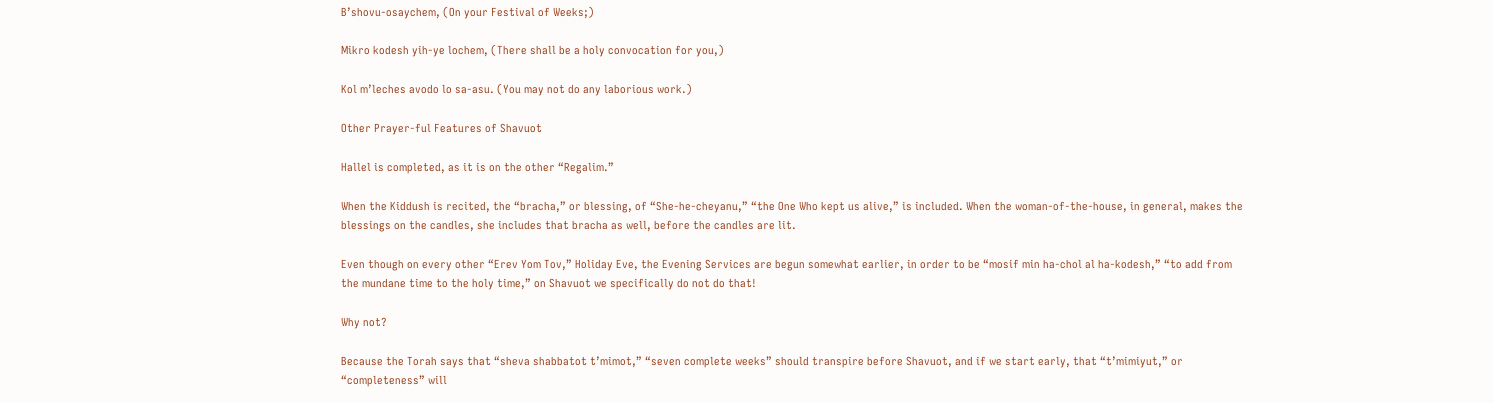B’shovu-osaychem, (On your Festival of Weeks;)

Mikro kodesh yih-ye lochem, (There shall be a holy convocation for you,)

Kol m’leches avodo lo sa-asu. (You may not do any laborious work.)

Other Prayer-ful Features of Shavuot

Hallel is completed, as it is on the other “Regalim.”

When the Kiddush is recited, the “bracha,” or blessing, of “She-he-cheyanu,” “the One Who kept us alive,” is included. When the woman-of-the-house, in general, makes the blessings on the candles, she includes that bracha as well, before the candles are lit.

Even though on every other “Erev Yom Tov,” Holiday Eve, the Evening Services are begun somewhat earlier, in order to be “mosif min ha-chol al ha-kodesh,” “to add from the mundane time to the holy time,” on Shavuot we specifically do not do that!

Why not?

Because the Torah says that “sheva shabbatot t’mimot,” “seven complete weeks” should transpire before Shavuot, and if we start early, that “t’mimiyut,” or “completeness” will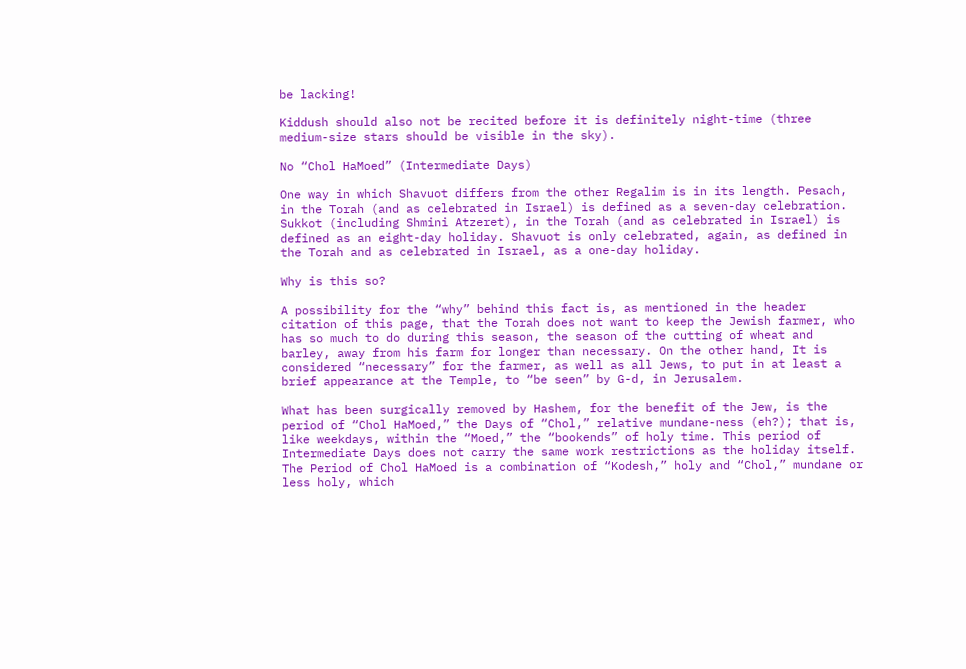be lacking!

Kiddush should also not be recited before it is definitely night-time (three medium-size stars should be visible in the sky).

No “Chol HaMoed” (Intermediate Days)

One way in which Shavuot differs from the other Regalim is in its length. Pesach, in the Torah (and as celebrated in Israel) is defined as a seven-day celebration. Sukkot (including Shmini Atzeret), in the Torah (and as celebrated in Israel) is defined as an eight-day holiday. Shavuot is only celebrated, again, as defined in the Torah and as celebrated in Israel, as a one-day holiday.

Why is this so?

A possibility for the “why” behind this fact is, as mentioned in the header citation of this page, that the Torah does not want to keep the Jewish farmer, who has so much to do during this season, the season of the cutting of wheat and barley, away from his farm for longer than necessary. On the other hand, It is considered “necessary” for the farmer, as well as all Jews, to put in at least a brief appearance at the Temple, to “be seen” by G-d, in Jerusalem.

What has been surgically removed by Hashem, for the benefit of the Jew, is the period of “Chol HaMoed,” the Days of “Chol,” relative mundane-ness (eh?); that is, like weekdays, within the “Moed,” the “bookends” of holy time. This period of Intermediate Days does not carry the same work restrictions as the holiday itself. The Period of Chol HaMoed is a combination of “Kodesh,” holy and “Chol,” mundane or less holy, which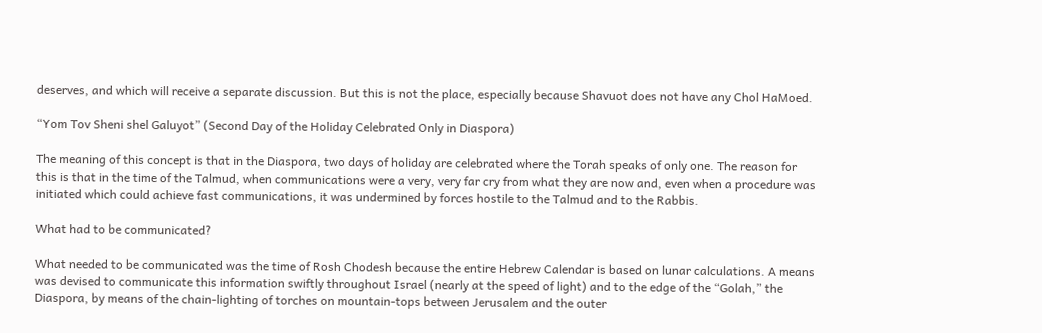deserves, and which will receive a separate discussion. But this is not the place, especially because Shavuot does not have any Chol HaMoed.

“Yom Tov Sheni shel Galuyot” (Second Day of the Holiday Celebrated Only in Diaspora)

The meaning of this concept is that in the Diaspora, two days of holiday are celebrated where the Torah speaks of only one. The reason for this is that in the time of the Talmud, when communications were a very, very far cry from what they are now and, even when a procedure was initiated which could achieve fast communications, it was undermined by forces hostile to the Talmud and to the Rabbis.

What had to be communicated?

What needed to be communicated was the time of Rosh Chodesh because the entire Hebrew Calendar is based on lunar calculations. A means was devised to communicate this information swiftly throughout Israel (nearly at the speed of light) and to the edge of the “Golah,” the Diaspora, by means of the chain-lighting of torches on mountain-tops between Jerusalem and the outer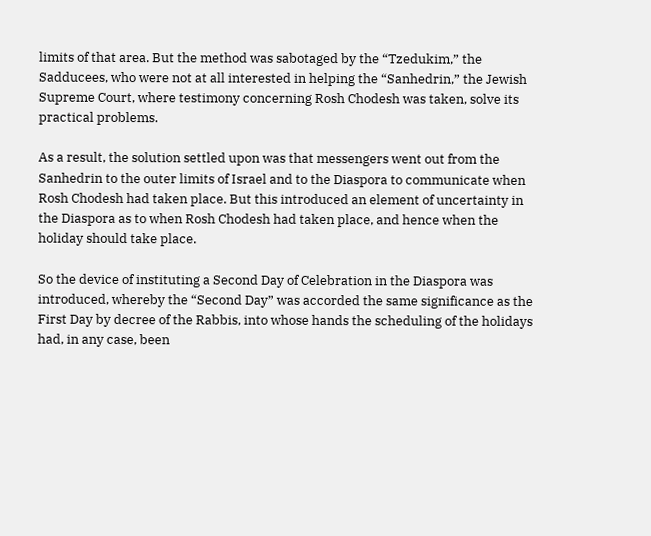limits of that area. But the method was sabotaged by the “Tzedukim,” the Sadducees, who were not at all interested in helping the “Sanhedrin,” the Jewish Supreme Court, where testimony concerning Rosh Chodesh was taken, solve its practical problems.

As a result, the solution settled upon was that messengers went out from the Sanhedrin to the outer limits of Israel and to the Diaspora to communicate when Rosh Chodesh had taken place. But this introduced an element of uncertainty in the Diaspora as to when Rosh Chodesh had taken place, and hence when the holiday should take place.

So the device of instituting a Second Day of Celebration in the Diaspora was introduced, whereby the “Second Day” was accorded the same significance as the First Day by decree of the Rabbis, into whose hands the scheduling of the holidays had, in any case, been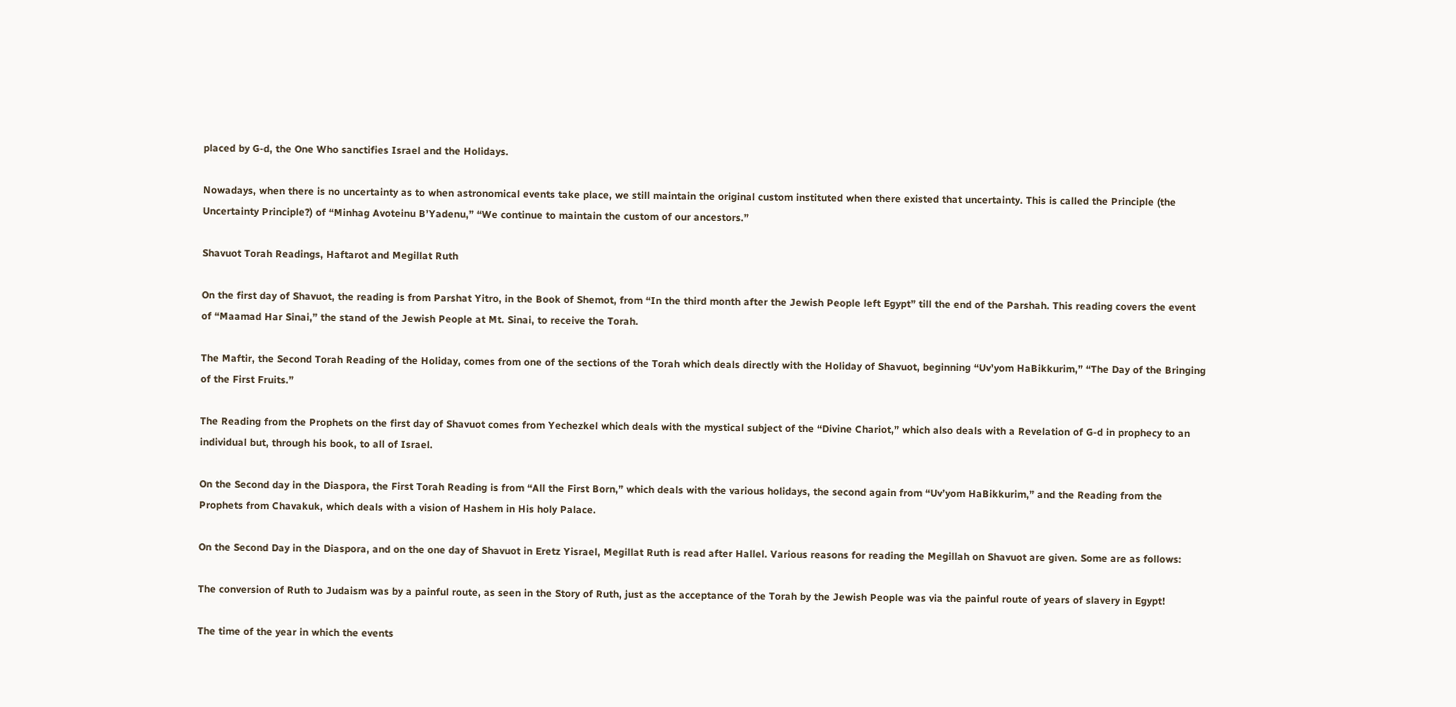placed by G-d, the One Who sanctifies Israel and the Holidays.

Nowadays, when there is no uncertainty as to when astronomical events take place, we still maintain the original custom instituted when there existed that uncertainty. This is called the Principle (the Uncertainty Principle?) of “Minhag Avoteinu B’Yadenu,” “We continue to maintain the custom of our ancestors.”

Shavuot Torah Readings, Haftarot and Megillat Ruth

On the first day of Shavuot, the reading is from Parshat Yitro, in the Book of Shemot, from “In the third month after the Jewish People left Egypt” till the end of the Parshah. This reading covers the event of “Maamad Har Sinai,” the stand of the Jewish People at Mt. Sinai, to receive the Torah.

The Maftir, the Second Torah Reading of the Holiday, comes from one of the sections of the Torah which deals directly with the Holiday of Shavuot, beginning “Uv’yom HaBikkurim,” “The Day of the Bringing of the First Fruits.”

The Reading from the Prophets on the first day of Shavuot comes from Yechezkel which deals with the mystical subject of the “Divine Chariot,” which also deals with a Revelation of G-d in prophecy to an individual but, through his book, to all of Israel.

On the Second day in the Diaspora, the First Torah Reading is from “All the First Born,” which deals with the various holidays, the second again from “Uv’yom HaBikkurim,” and the Reading from the Prophets from Chavakuk, which deals with a vision of Hashem in His holy Palace.

On the Second Day in the Diaspora, and on the one day of Shavuot in Eretz Yisrael, Megillat Ruth is read after Hallel. Various reasons for reading the Megillah on Shavuot are given. Some are as follows:

The conversion of Ruth to Judaism was by a painful route, as seen in the Story of Ruth, just as the acceptance of the Torah by the Jewish People was via the painful route of years of slavery in Egypt!

The time of the year in which the events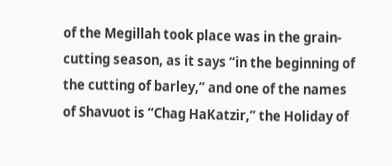of the Megillah took place was in the grain-cutting season, as it says “in the beginning of the cutting of barley,” and one of the names of Shavuot is “Chag HaKatzir,” the Holiday of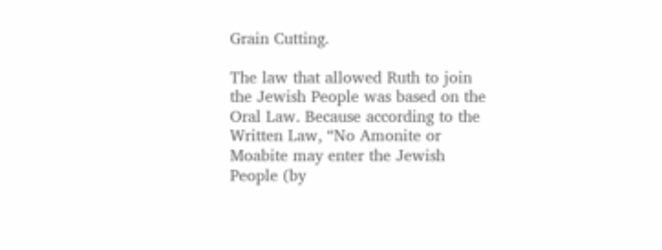Grain Cutting.

The law that allowed Ruth to join the Jewish People was based on the Oral Law. Because according to the Written Law, “No Amonite or Moabite may enter the Jewish People (by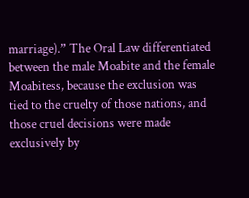marriage).” The Oral Law differentiated between the male Moabite and the female Moabitess, because the exclusion was tied to the cruelty of those nations, and those cruel decisions were made exclusively by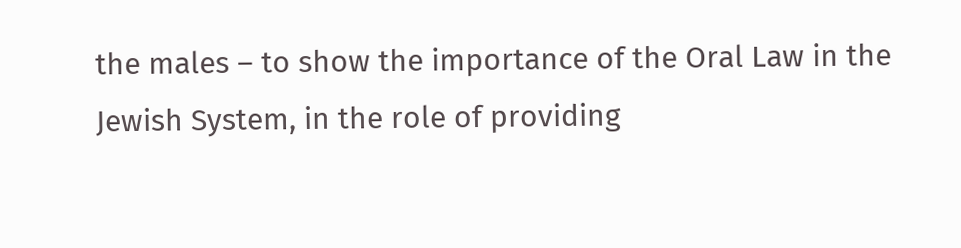the males – to show the importance of the Oral Law in the Jewish System, in the role of providing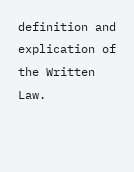definition and explication of the Written Law.